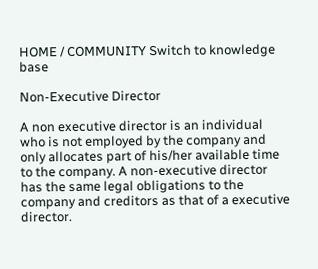HOME / COMMUNITY Switch to knowledge base

Non-Executive Director

A non executive director is an individual who is not employed by the company and only allocates part of his/her available time to the company. A non-executive director has the same legal obligations to the company and creditors as that of a executive director.